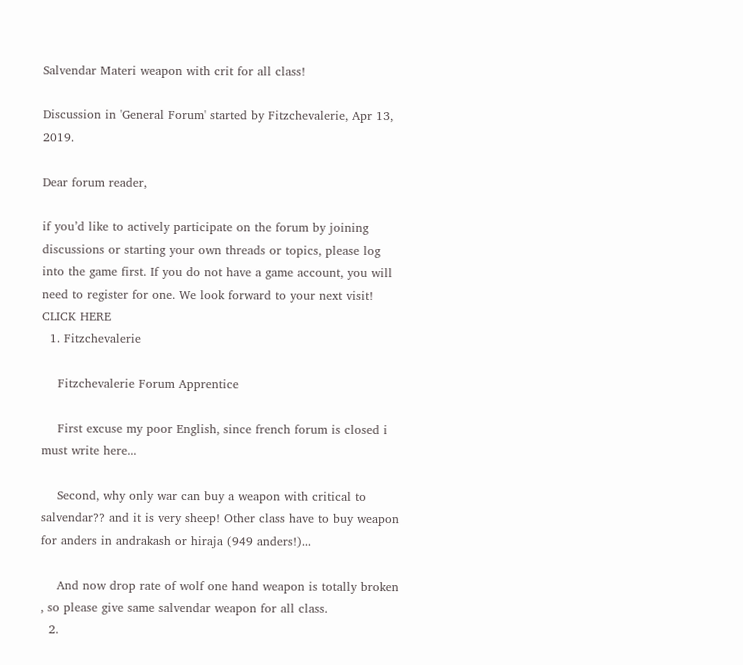Salvendar Materi weapon with crit for all class!

Discussion in 'General Forum' started by Fitzchevalerie, Apr 13, 2019.

Dear forum reader,

if you’d like to actively participate on the forum by joining discussions or starting your own threads or topics, please log into the game first. If you do not have a game account, you will need to register for one. We look forward to your next visit! CLICK HERE
  1. Fitzchevalerie

    Fitzchevalerie Forum Apprentice

    First excuse my poor English, since french forum is closed i must write here...

    Second, why only war can buy a weapon with critical to salvendar?? and it is very sheep! Other class have to buy weapon for anders in andrakash or hiraja (949 anders!)...

    And now drop rate of wolf one hand weapon is totally broken , so please give same salvendar weapon for all class.
  2.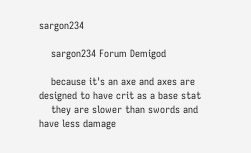sargon234

    sargon234 Forum Demigod

    because it's an axe and axes are designed to have crit as a base stat
    they are slower than swords and have less damage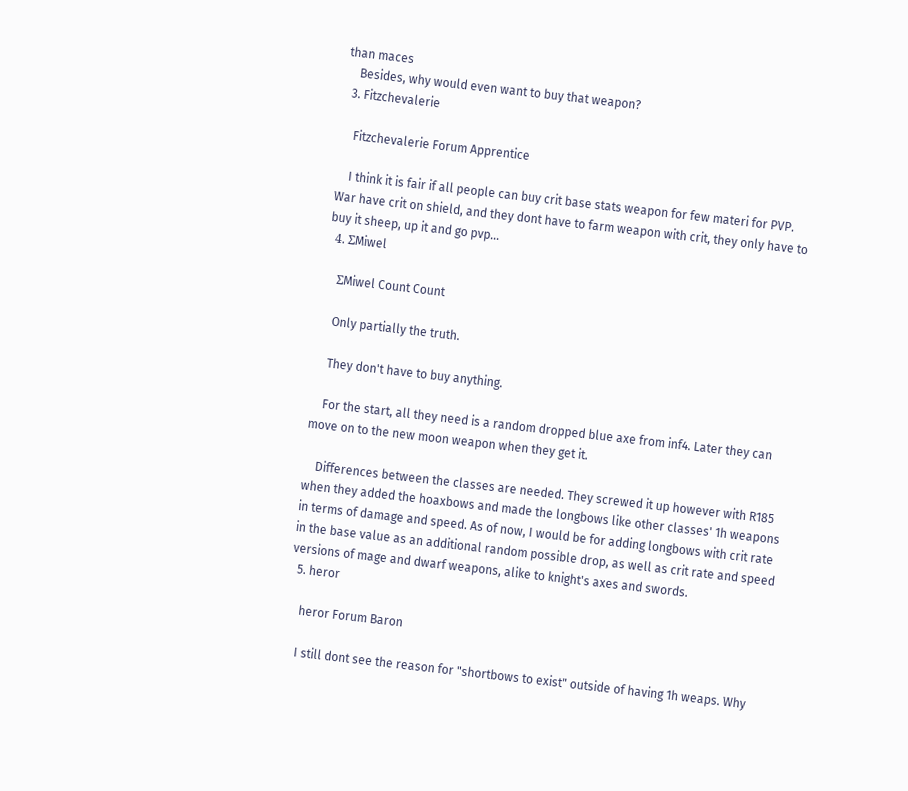than maces
    Besides, why would even want to buy that weapon?
  3. Fitzchevalerie

    Fitzchevalerie Forum Apprentice

    I think it is fair if all people can buy crit base stats weapon for few materi for PVP. War have crit on shield, and they dont have to farm weapon with crit, they only have to buy it sheep, up it and go pvp...
  4. ΣMiwel

    ΣMiwel Count Count

    Only partially the truth.

    They don't have to buy anything.

    For the start, all they need is a random dropped blue axe from inf4. Later they can move on to the new moon weapon when they get it.

    Differences between the classes are needed. They screwed it up however with R185 when they added the hoaxbows and made the longbows like other classes' 1h weapons in terms of damage and speed. As of now, I would be for adding longbows with crit rate in the base value as an additional random possible drop, as well as crit rate and speed versions of mage and dwarf weapons, alike to knight's axes and swords.
  5. heror

    heror Forum Baron

    I still dont see the reason for "shortbows to exist" outside of having 1h weaps. Why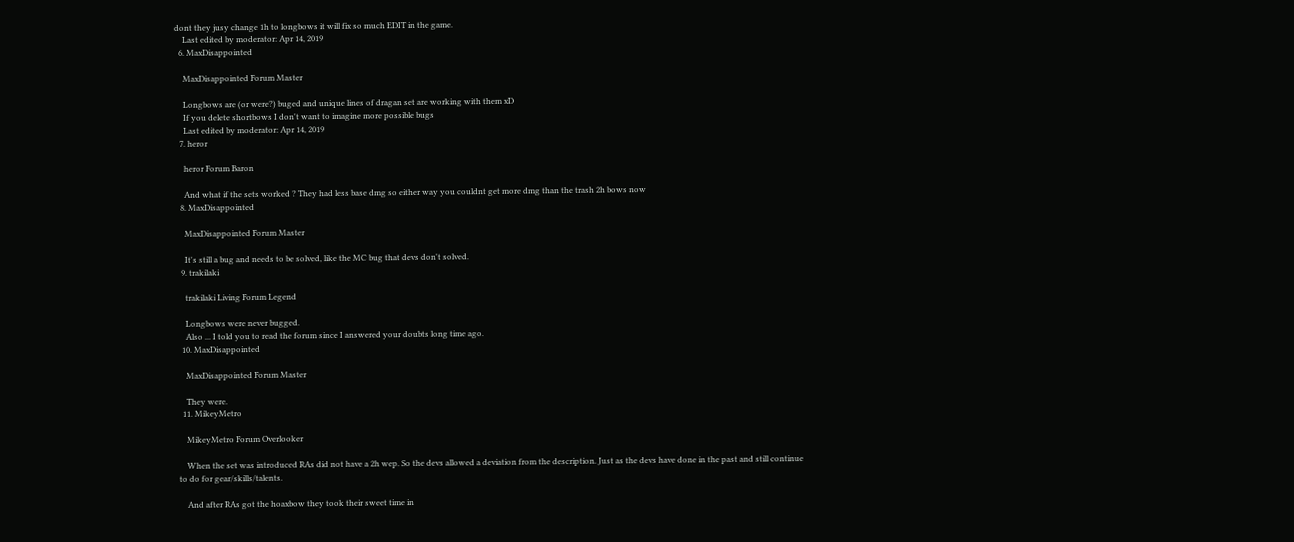dont they jusy change 1h to longbows it will fix so much EDIT in the game.
    Last edited by moderator: Apr 14, 2019
  6. MaxDisappointed

    MaxDisappointed Forum Master

    Longbows are (or were?) buged and unique lines of dragan set are working with them xD
    If you delete shortbows I don't want to imagine more possible bugs
    Last edited by moderator: Apr 14, 2019
  7. heror

    heror Forum Baron

    And what if the sets worked ? They had less base dmg so either way you couldnt get more dmg than the trash 2h bows now
  8. MaxDisappointed

    MaxDisappointed Forum Master

    It's still a bug and needs to be solved, like the MC bug that devs don't solved.
  9. trakilaki

    trakilaki Living Forum Legend

    Longbows were never bugged.
    Also ... I told you to read the forum since I answered your doubts long time ago.
  10. MaxDisappointed

    MaxDisappointed Forum Master

    They were.
  11. MikeyMetro

    MikeyMetro Forum Overlooker

    When the set was introduced RAs did not have a 2h wep. So the devs allowed a deviation from the description. Just as the devs have done in the past and still continue to do for gear/skills/talents.

    And after RAs got the hoaxbow they took their sweet time in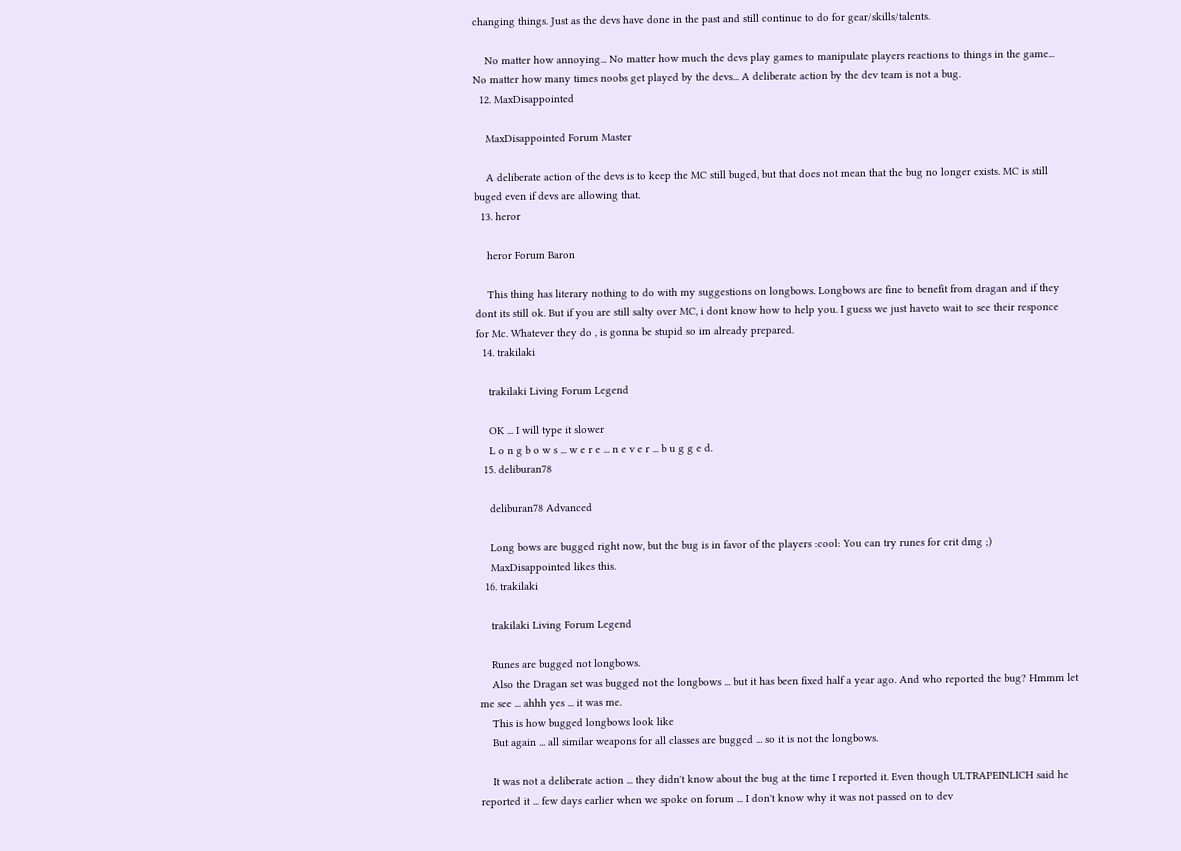changing things. Just as the devs have done in the past and still continue to do for gear/skills/talents.

    No matter how annoying... No matter how much the devs play games to manipulate players reactions to things in the game... No matter how many times noobs get played by the devs... A deliberate action by the dev team is not a bug.
  12. MaxDisappointed

    MaxDisappointed Forum Master

    A deliberate action of the devs is to keep the MC still buged, but that does not mean that the bug no longer exists. MC is still buged even if devs are allowing that.
  13. heror

    heror Forum Baron

    This thing has literary nothing to do with my suggestions on longbows. Longbows are fine to benefit from dragan and if they dont its still ok. But if you are still salty over MC, i dont know how to help you. I guess we just haveto wait to see their responce for Mc. Whatever they do , is gonna be stupid so im already prepared.
  14. trakilaki

    trakilaki Living Forum Legend

    OK ... I will type it slower
    L o n g b o w s ... w e r e ... n e v e r ... b u g g e d.
  15. deliburan78

    deliburan78 Advanced

    Long bows are bugged right now, but the bug is in favor of the players :cool: You can try runes for crit dmg ;)
    MaxDisappointed likes this.
  16. trakilaki

    trakilaki Living Forum Legend

    Runes are bugged not longbows.
    Also the Dragan set was bugged not the longbows ... but it has been fixed half a year ago. And who reported the bug? Hmmm let me see ... ahhh yes ... it was me.
    This is how bugged longbows look like
    But again ... all similar weapons for all classes are bugged ... so it is not the longbows.

    It was not a deliberate action ... they didn't know about the bug at the time I reported it. Even though ULTRAPEINLICH said he reported it ... few days earlier when we spoke on forum ... I don't know why it was not passed on to dev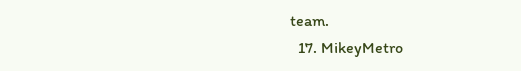team.
  17. MikeyMetro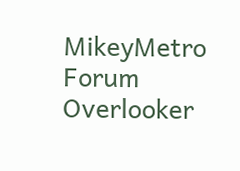MikeyMetro Forum Overlooker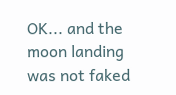OK... and the moon landing was not faked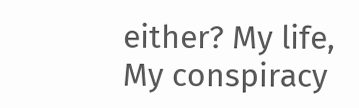either? My life, My conspiracy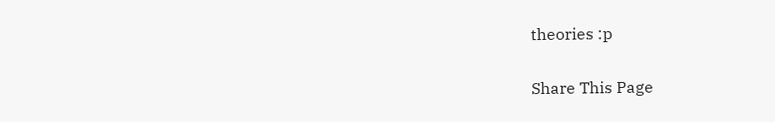theories :p

Share This Page